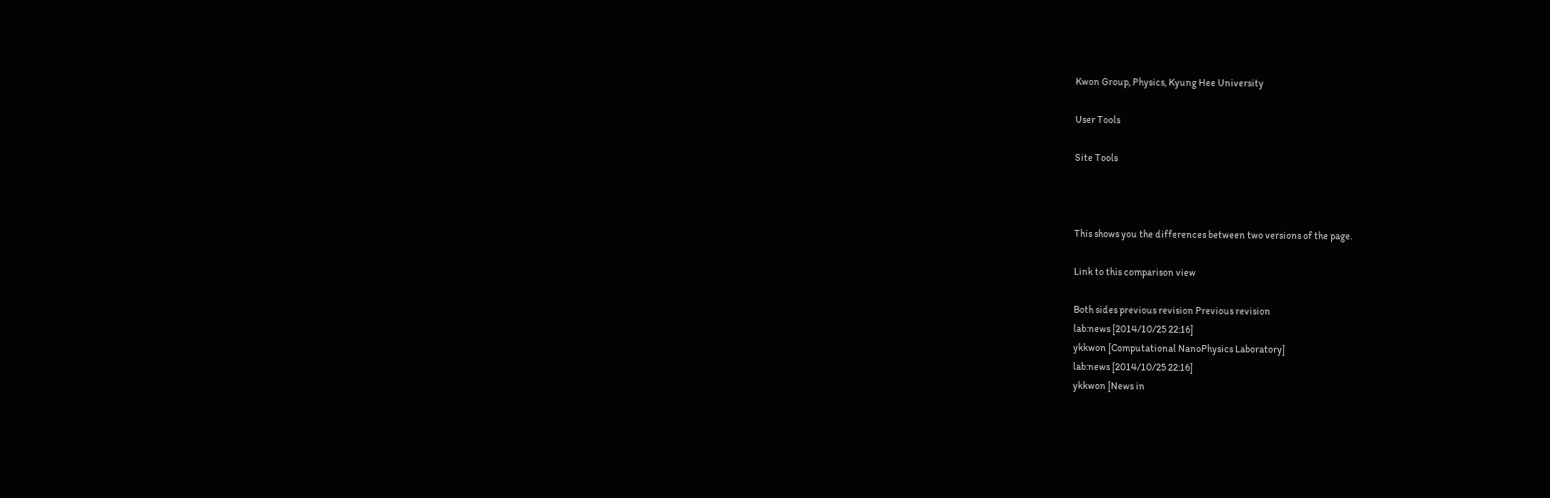Kwon Group, Physics, Kyung Hee University

User Tools

Site Tools



This shows you the differences between two versions of the page.

Link to this comparison view

Both sides previous revision Previous revision
lab:news [2014/10/25 22:16]
ykkwon [Computational NanoPhysics Laboratory]
lab:news [2014/10/25 22:16]
ykkwon [News in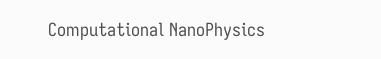Computational NanoPhysics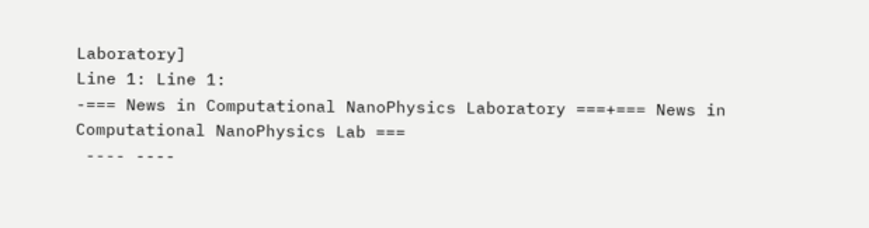Laboratory]
Line 1: Line 1:
-=== News in Computational NanoPhysics Laboratory ===+=== News in Computational NanoPhysics Lab ===
 ---- ----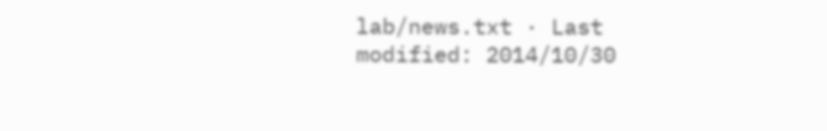lab/news.txt · Last modified: 2014/10/30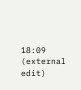18:09 (external edit)